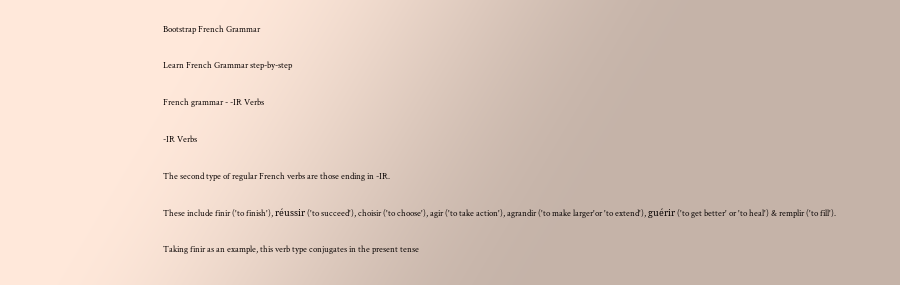Bootstrap French Grammar

Learn French Grammar step-by-step

French grammar - -IR Verbs

-IR Verbs

The second type of regular French verbs are those ending in -IR.

These include finir ('to finish'), réussir ('to succeed'), choisir ('to choose'), agir ('to take action'), agrandir ('to make larger'or 'to extend'), guérir ('to get better' or 'to heal') & remplir ('to fill').

Taking finir as an example, this verb type conjugates in the present tense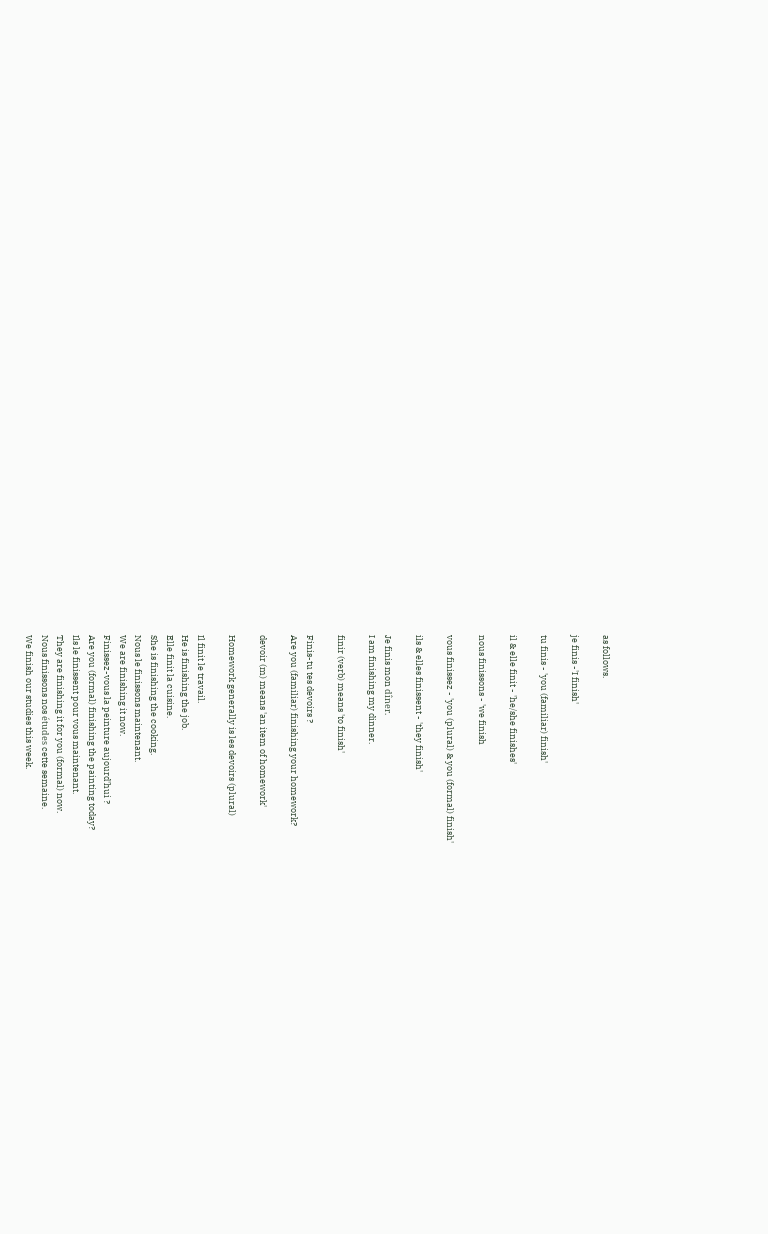as follows.

je finis -'I finish'

tu finis - 'you (familiar) finish'

il & elle finit - 'he/she finishes'

nous finissons - 'we finish

vous finissez - 'you (plural) & you (formal) finish'

ils & elles finissent - 'they finish'

Je finis mon dîner.
I am finishing my dinner.

finir (verb) means 'to finish'

Finis-tu tes devoirs ?
Are you (familiar) finishing your homework?

devoir (m) means 'an item of homework'

Homework generally is les devoirs (plural)

Il finit le travail.
He is finishing the job.
Elle finit la cuisine.
She is finishing the cooking.
Nous le finissons maintenant.
We are finishing it now.
Finissez-vous la peinture aujourd'hui ?
Are you (formal) finishing the painting today?
Ils le finissent pour vous maintenant.
They are finishing it for you (formal) now.
Nous finissons nos études cette semaine.
We finish our studies this week.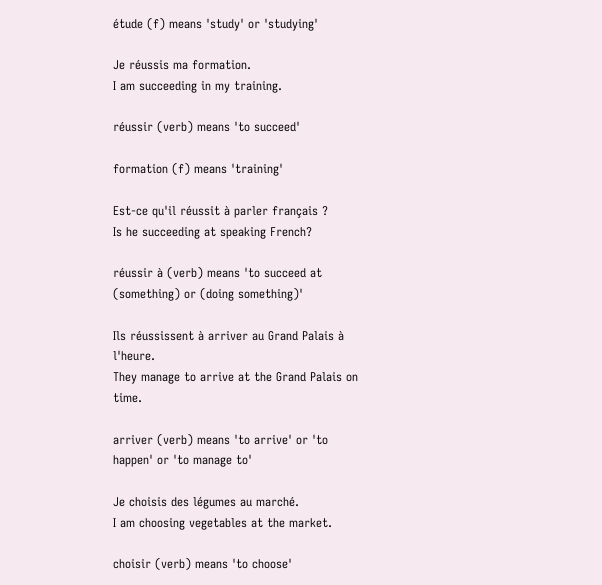étude (f) means 'study' or 'studying'

Je réussis ma formation.
I am succeeding in my training.

réussir (verb) means 'to succeed'

formation (f) means 'training'

Est-ce qu'il réussit à parler français ?
Is he succeeding at speaking French?

réussir à (verb) means 'to succeed at (something) or (doing something)'

Ils réussissent à arriver au Grand Palais à l'heure.
They manage to arrive at the Grand Palais on time.

arriver (verb) means 'to arrive' or 'to happen' or 'to manage to'

Je choisis des légumes au marché.
I am choosing vegetables at the market.

choisir (verb) means 'to choose'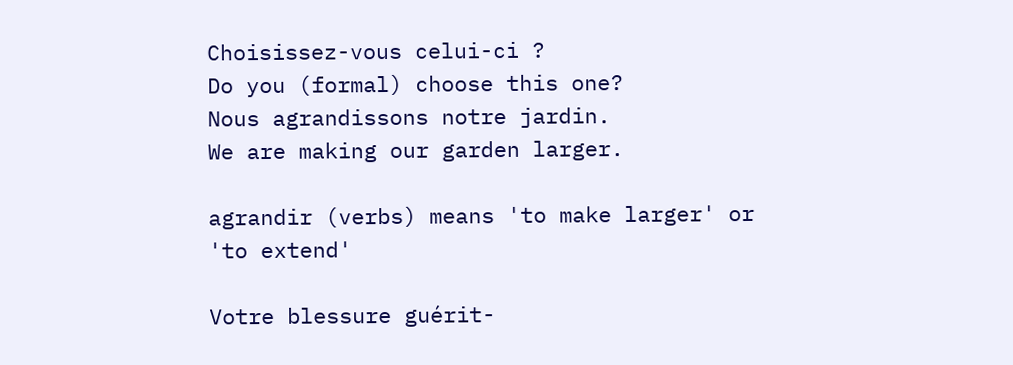Choisissez-vous celui-ci ?
Do you (formal) choose this one?
Nous agrandissons notre jardin.
We are making our garden larger.

agrandir (verbs) means 'to make larger' or 'to extend'

Votre blessure guérit-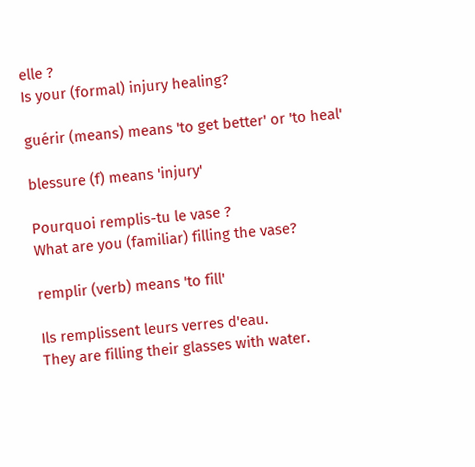elle ?
Is your (formal) injury healing?

guérir (means) means 'to get better' or 'to heal'

blessure (f) means 'injury'

Pourquoi remplis-tu le vase ?
What are you (familiar) filling the vase?

remplir (verb) means 'to fill'

Ils remplissent leurs verres d'eau.
They are filling their glasses with water.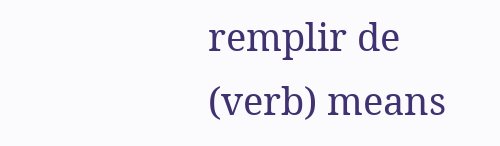remplir de (verb) means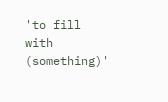'to fill with (something)'